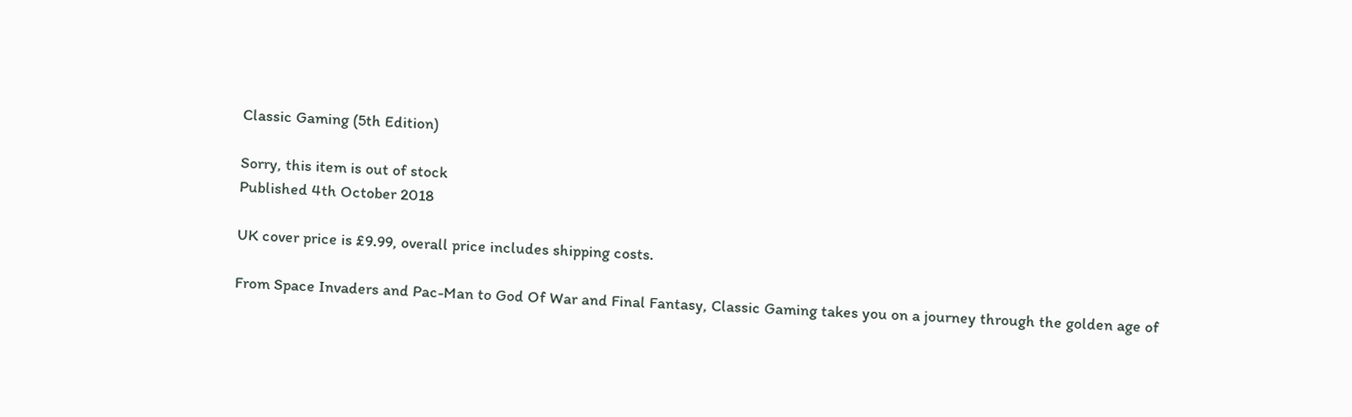Classic Gaming (5th Edition)

Sorry, this item is out of stock
Published 4th October 2018

UK cover price is £9.99, overall price includes shipping costs.

From Space Invaders and Pac-Man to God Of War and Final Fantasy, Classic Gaming takes you on a journey through the golden age of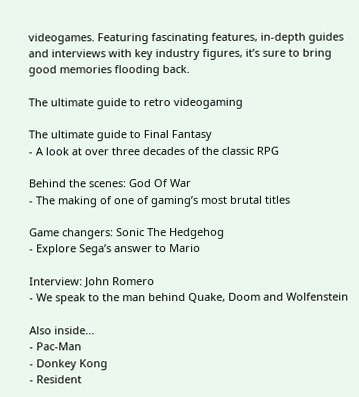videogames. Featuring fascinating features, in-depth guides and interviews with key industry figures, it’s sure to bring good memories flooding back.

The ultimate guide to retro videogaming

The ultimate guide to Final Fantasy
- A look at over three decades of the classic RPG

Behind the scenes: God Of War
- The making of one of gaming’s most brutal titles

Game changers: Sonic The Hedgehog
- Explore Sega’s answer to Mario

Interview: John Romero
- We speak to the man behind Quake, Doom and Wolfenstein

Also inside...
- Pac-Man
- Donkey Kong
- Resident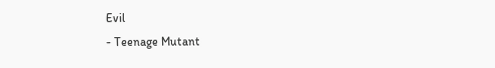Evil
- Teenage Mutant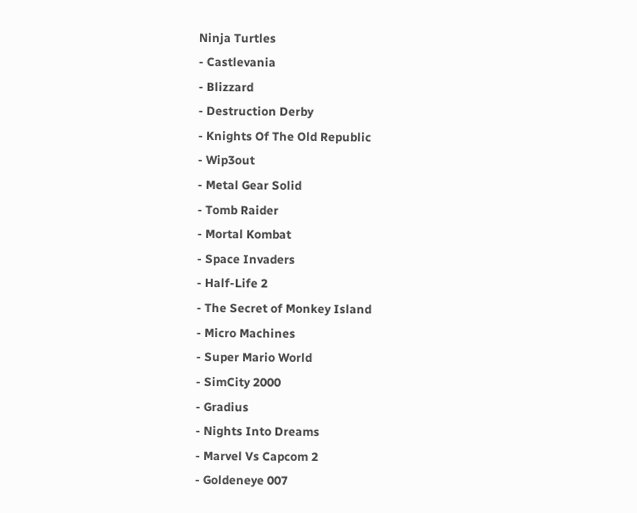Ninja Turtles
- Castlevania
- Blizzard
- Destruction Derby
- Knights Of The Old Republic
- Wip3out
- Metal Gear Solid
- Tomb Raider
- Mortal Kombat
- Space Invaders
- Half-Life 2
- The Secret of Monkey Island
- Micro Machines
- Super Mario World
- SimCity 2000
- Gradius
- Nights Into Dreams
- Marvel Vs Capcom 2
- Goldeneye 007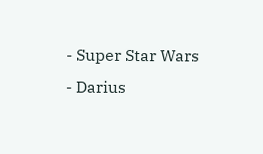- Super Star Wars
- Darius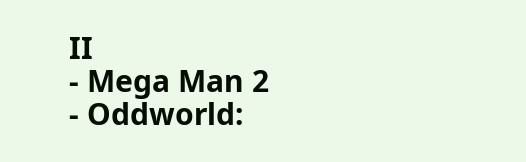II
- Mega Man 2
- Oddworld: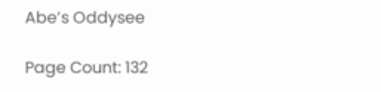Abe’s Oddysee

Page Count: 132